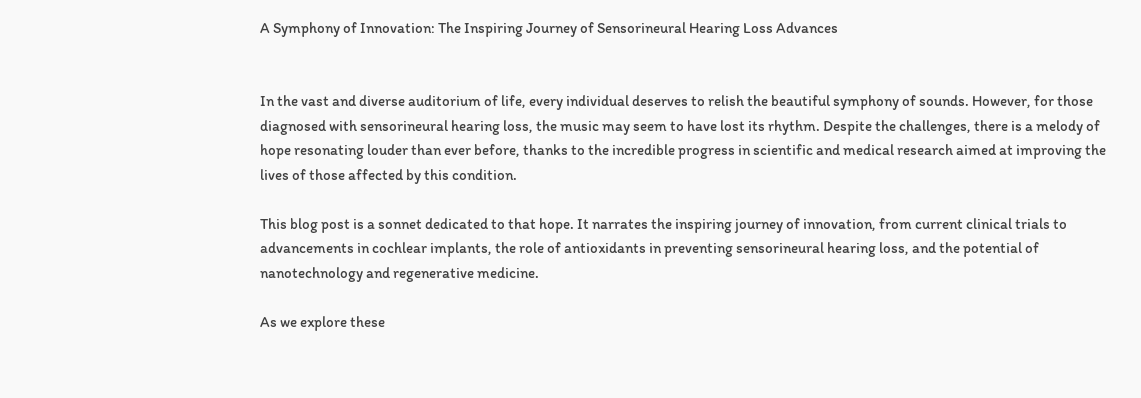A Symphony of Innovation: The Inspiring Journey of Sensorineural Hearing Loss Advances


In the vast and diverse auditorium of life, every individual deserves to relish the beautiful symphony of sounds. However, for those diagnosed with sensorineural hearing loss, the music may seem to have lost its rhythm. Despite the challenges, there is a melody of hope resonating louder than ever before, thanks to the incredible progress in scientific and medical research aimed at improving the lives of those affected by this condition.

This blog post is a sonnet dedicated to that hope. It narrates the inspiring journey of innovation, from current clinical trials to advancements in cochlear implants, the role of antioxidants in preventing sensorineural hearing loss, and the potential of nanotechnology and regenerative medicine.

As we explore these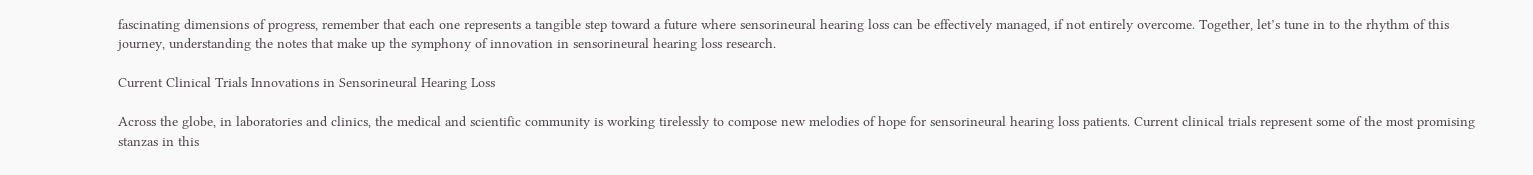fascinating dimensions of progress, remember that each one represents a tangible step toward a future where sensorineural hearing loss can be effectively managed, if not entirely overcome. Together, let’s tune in to the rhythm of this journey, understanding the notes that make up the symphony of innovation in sensorineural hearing loss research.

Current Clinical Trials Innovations in Sensorineural Hearing Loss

Across the globe, in laboratories and clinics, the medical and scientific community is working tirelessly to compose new melodies of hope for sensorineural hearing loss patients. Current clinical trials represent some of the most promising stanzas in this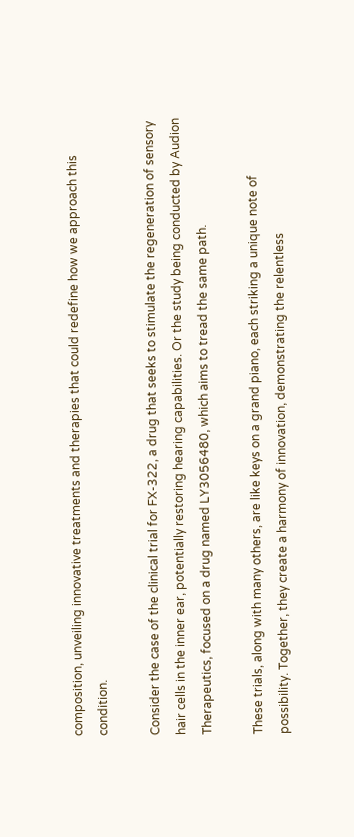composition, unveiling innovative treatments and therapies that could redefine how we approach this condition.

Consider the case of the clinical trial for FX-322, a drug that seeks to stimulate the regeneration of sensory hair cells in the inner ear, potentially restoring hearing capabilities. Or the study being conducted by Audion Therapeutics, focused on a drug named LY3056480, which aims to tread the same path.

These trials, along with many others, are like keys on a grand piano, each striking a unique note of possibility. Together, they create a harmony of innovation, demonstrating the relentless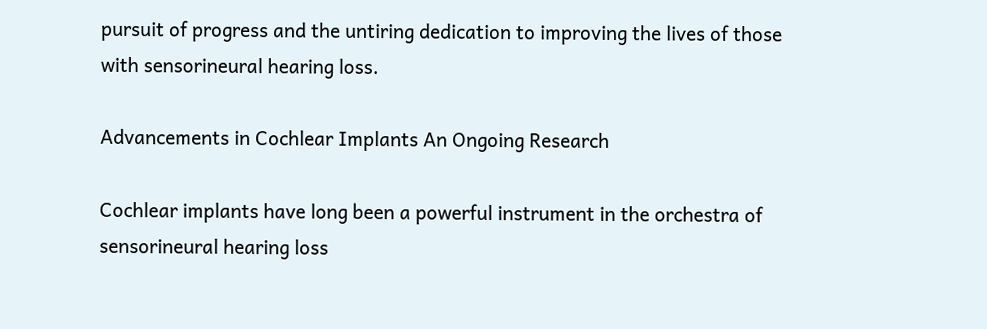pursuit of progress and the untiring dedication to improving the lives of those with sensorineural hearing loss.

Advancements in Cochlear Implants An Ongoing Research

Cochlear implants have long been a powerful instrument in the orchestra of sensorineural hearing loss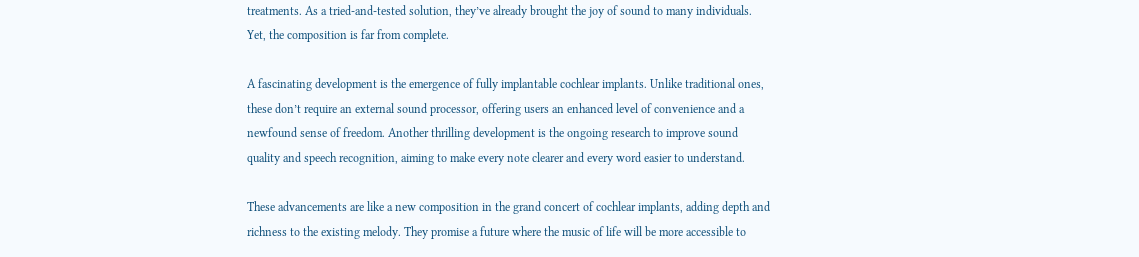treatments. As a tried-and-tested solution, they’ve already brought the joy of sound to many individuals. Yet, the composition is far from complete.

A fascinating development is the emergence of fully implantable cochlear implants. Unlike traditional ones, these don’t require an external sound processor, offering users an enhanced level of convenience and a newfound sense of freedom. Another thrilling development is the ongoing research to improve sound quality and speech recognition, aiming to make every note clearer and every word easier to understand.

These advancements are like a new composition in the grand concert of cochlear implants, adding depth and richness to the existing melody. They promise a future where the music of life will be more accessible to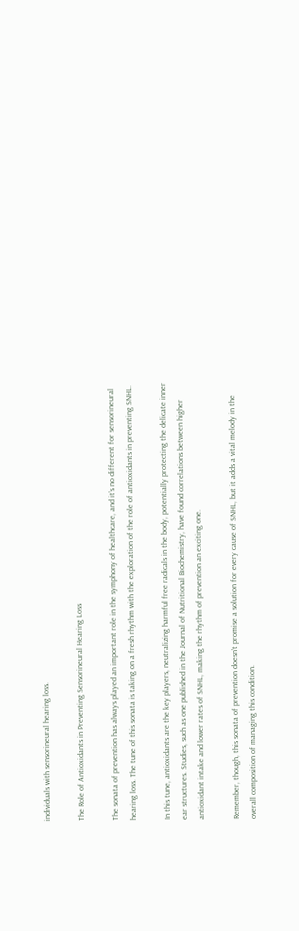individuals with sensorineural hearing loss.

The Role of Antioxidants in Preventing Sensorineural Hearing Loss

The sonata of prevention has always played an important role in the symphony of healthcare, and it’s no different for sensorineural hearing loss. The tune of this sonata is taking on a fresh rhythm with the exploration of the role of antioxidants in preventing SNHL.

In this tune, antioxidants are the key players, neutralizing harmful free radicals in the body, potentially protecting the delicate inner ear structures. Studies, such as one published in the Journal of Nutritional Biochemistry, have found correlations between higher antioxidant intake and lower rates of SNHL, making the rhythm of prevention an exciting one.

Remember, though, this sonata of prevention doesn’t promise a solution for every cause of SNHL, but it adds a vital melody in the overall composition of managing this condition.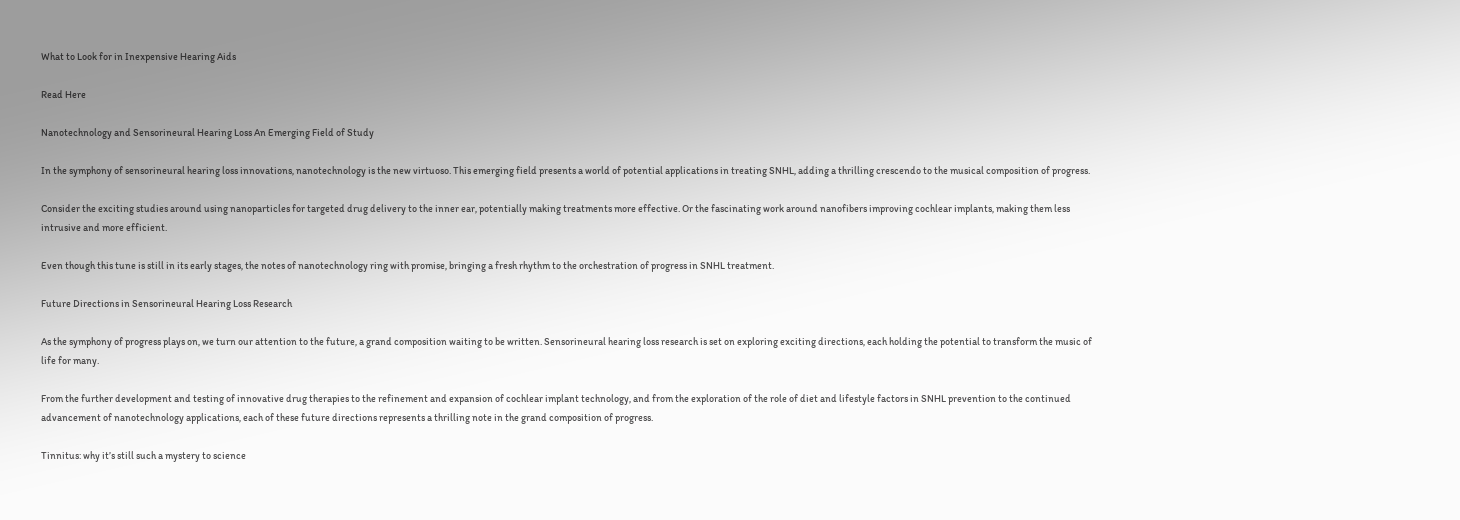What to Look for in Inexpensive Hearing Aids

Read Here

Nanotechnology and Sensorineural Hearing Loss An Emerging Field of Study

In the symphony of sensorineural hearing loss innovations, nanotechnology is the new virtuoso. This emerging field presents a world of potential applications in treating SNHL, adding a thrilling crescendo to the musical composition of progress.

Consider the exciting studies around using nanoparticles for targeted drug delivery to the inner ear, potentially making treatments more effective. Or the fascinating work around nanofibers improving cochlear implants, making them less intrusive and more efficient.

Even though this tune is still in its early stages, the notes of nanotechnology ring with promise, bringing a fresh rhythm to the orchestration of progress in SNHL treatment.

Future Directions in Sensorineural Hearing Loss Research

As the symphony of progress plays on, we turn our attention to the future, a grand composition waiting to be written. Sensorineural hearing loss research is set on exploring exciting directions, each holding the potential to transform the music of life for many.

From the further development and testing of innovative drug therapies to the refinement and expansion of cochlear implant technology, and from the exploration of the role of diet and lifestyle factors in SNHL prevention to the continued advancement of nanotechnology applications, each of these future directions represents a thrilling note in the grand composition of progress.

Tinnitus: why it’s still such a mystery to science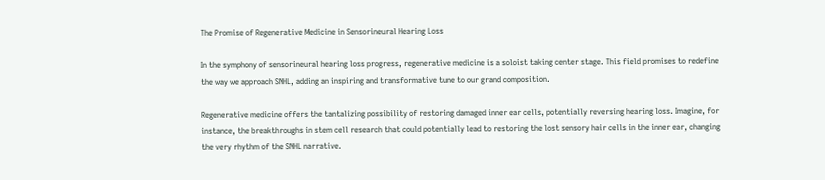The Promise of Regenerative Medicine in Sensorineural Hearing Loss

In the symphony of sensorineural hearing loss progress, regenerative medicine is a soloist taking center stage. This field promises to redefine the way we approach SNHL, adding an inspiring and transformative tune to our grand composition.

Regenerative medicine offers the tantalizing possibility of restoring damaged inner ear cells, potentially reversing hearing loss. Imagine, for instance, the breakthroughs in stem cell research that could potentially lead to restoring the lost sensory hair cells in the inner ear, changing the very rhythm of the SNHL narrative.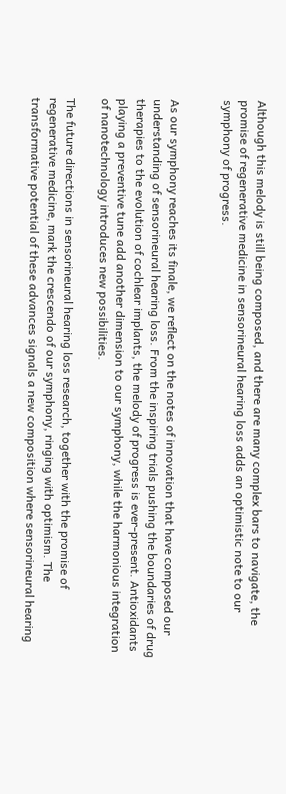Although this melody is still being composed, and there are many complex bars to navigate, the promise of regenerative medicine in sensorineural hearing loss adds an optimistic note to our symphony of progress.


As our symphony reaches its finale, we reflect on the notes of innovation that have composed our understanding of sensorineural hearing loss. From the inspiring trials pushing the boundaries of drug therapies to the evolution of cochlear implants, the melody of progress is ever-present. Antioxidants playing a preventive tune add another dimension to our symphony, while the harmonious integration of nanotechnology introduces new possibilities.

The future directions in sensorineural hearing loss research, together with the promise of regenerative medicine, mark the crescendo of our symphony, ringing with optimism. The transformative potential of these advances signals a new composition where sensorineural hearing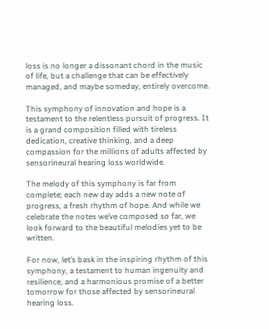loss is no longer a dissonant chord in the music of life, but a challenge that can be effectively managed, and maybe someday, entirely overcome.

This symphony of innovation and hope is a testament to the relentless pursuit of progress. It is a grand composition filled with tireless dedication, creative thinking, and a deep compassion for the millions of adults affected by sensorineural hearing loss worldwide.

The melody of this symphony is far from complete; each new day adds a new note of progress, a fresh rhythm of hope. And while we celebrate the notes we’ve composed so far, we look forward to the beautiful melodies yet to be written.

For now, let’s bask in the inspiring rhythm of this symphony, a testament to human ingenuity and resilience, and a harmonious promise of a better tomorrow for those affected by sensorineural hearing loss.